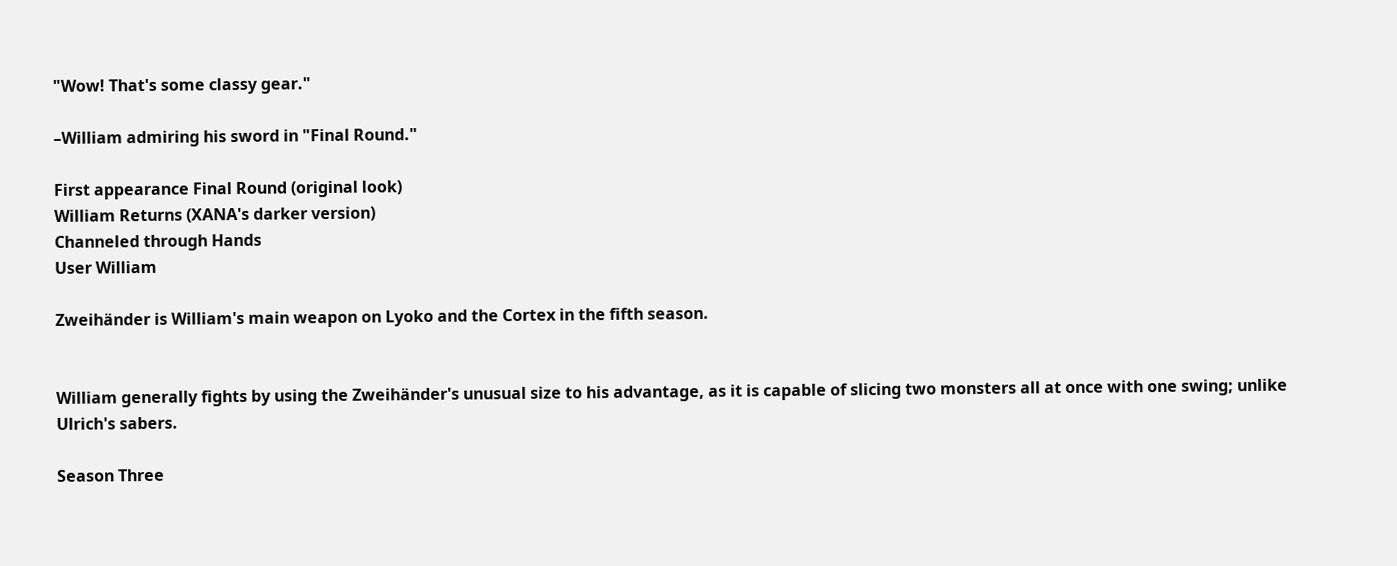"Wow! That's some classy gear."

–William admiring his sword in "Final Round."

First appearance Final Round (original look)
William Returns (XANA's darker version)
Channeled through Hands
User William

Zweihänder is William's main weapon on Lyoko and the Cortex in the fifth season.


William generally fights by using the Zweihänder's unusual size to his advantage, as it is capable of slicing two monsters all at once with one swing; unlike Ulrich's sabers.

Season Three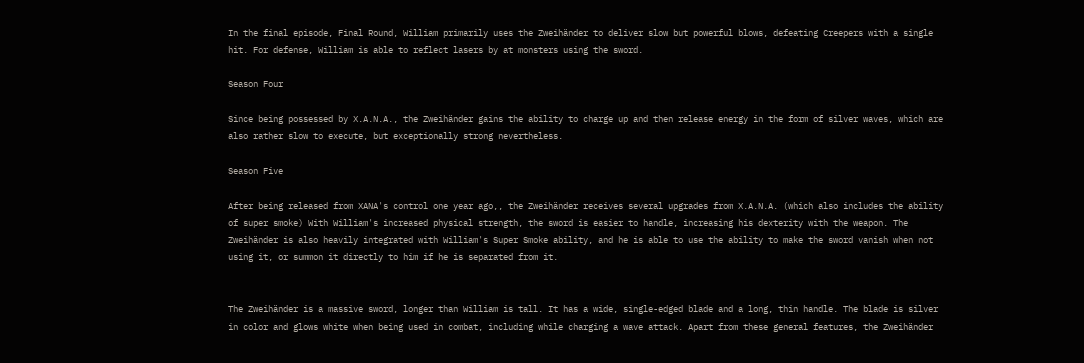In the final episode, Final Round, William primarily uses the Zweihänder to deliver slow but powerful blows, defeating Creepers with a single hit. For defense, William is able to reflect lasers by at monsters using the sword.

Season Four

Since being possessed by X.A.N.A., the Zweihänder gains the ability to charge up and then release energy in the form of silver waves, which are also rather slow to execute, but exceptionally strong nevertheless.

Season Five

After being released from XANA's control one year ago,, the Zweihänder receives several upgrades from X.A.N.A. (which also includes the ability of super smoke) With William's increased physical strength, the sword is easier to handle, increasing his dexterity with the weapon. The Zweihänder is also heavily integrated with William's Super Smoke ability, and he is able to use the ability to make the sword vanish when not using it, or summon it directly to him if he is separated from it.


The Zweihänder is a massive sword, longer than William is tall. It has a wide, single-edged blade and a long, thin handle. The blade is silver in color and glows white when being used in combat, including while charging a wave attack. Apart from these general features, the Zweihänder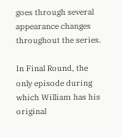goes through several appearance changes throughout the series.

In Final Round, the only episode during which William has his original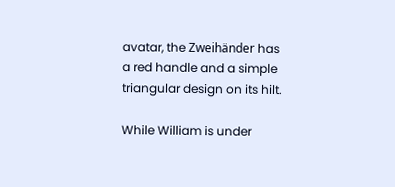avatar, the Zweihänder has a red handle and a simple triangular design on its hilt.

While William is under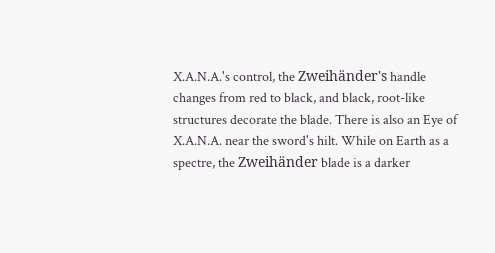X.A.N.A.'s control, the Zweihänder's handle changes from red to black, and black, root-like structures decorate the blade. There is also an Eye of X.A.N.A. near the sword's hilt. While on Earth as a spectre, the Zweihänder blade is a darker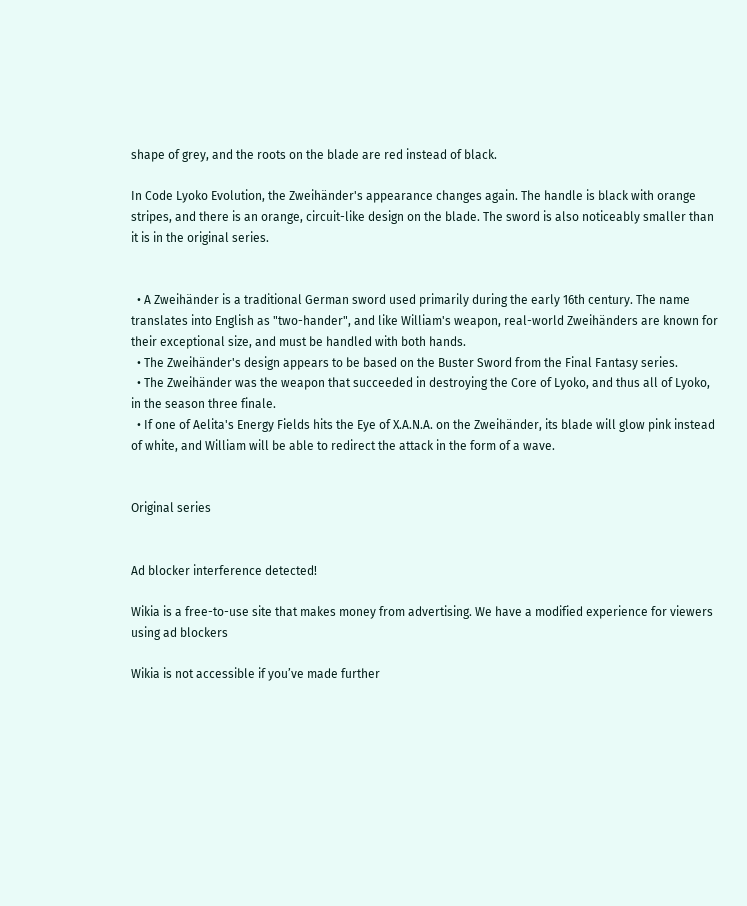shape of grey, and the roots on the blade are red instead of black.

In Code Lyoko Evolution, the Zweihänder's appearance changes again. The handle is black with orange stripes, and there is an orange, circuit-like design on the blade. The sword is also noticeably smaller than it is in the original series.


  • A Zweihänder is a traditional German sword used primarily during the early 16th century. The name translates into English as "two-hander", and like William's weapon, real-world Zweihänders are known for their exceptional size, and must be handled with both hands.
  • The Zweihänder's design appears to be based on the Buster Sword from the Final Fantasy series.
  • The Zweihänder was the weapon that succeeded in destroying the Core of Lyoko, and thus all of Lyoko, in the season three finale.
  • If one of Aelita's Energy Fields hits the Eye of X.A.N.A. on the Zweihänder, its blade will glow pink instead of white, and William will be able to redirect the attack in the form of a wave.


Original series


Ad blocker interference detected!

Wikia is a free-to-use site that makes money from advertising. We have a modified experience for viewers using ad blockers

Wikia is not accessible if you’ve made further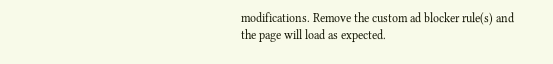modifications. Remove the custom ad blocker rule(s) and the page will load as expected.